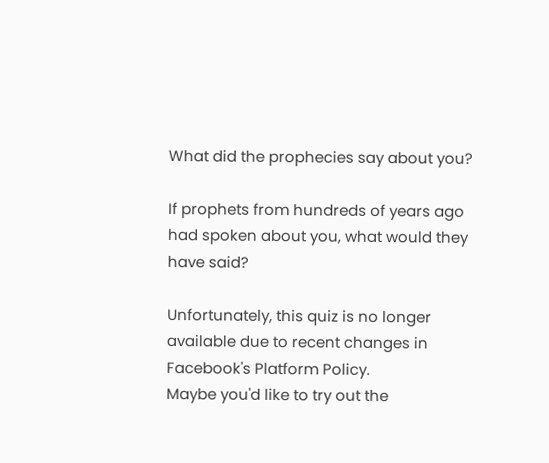What did the prophecies say about you?

If prophets from hundreds of years ago had spoken about you, what would they have said?

Unfortunately, this quiz is no longer available due to recent changes in Facebook's Platform Policy.
Maybe you'd like to try out the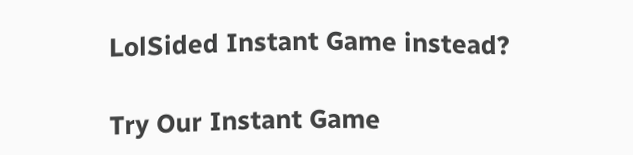LolSided Instant Game instead?

Try Our Instant Game